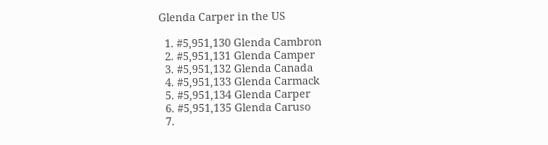Glenda Carper in the US

  1. #5,951,130 Glenda Cambron
  2. #5,951,131 Glenda Camper
  3. #5,951,132 Glenda Canada
  4. #5,951,133 Glenda Carmack
  5. #5,951,134 Glenda Carper
  6. #5,951,135 Glenda Caruso
  7.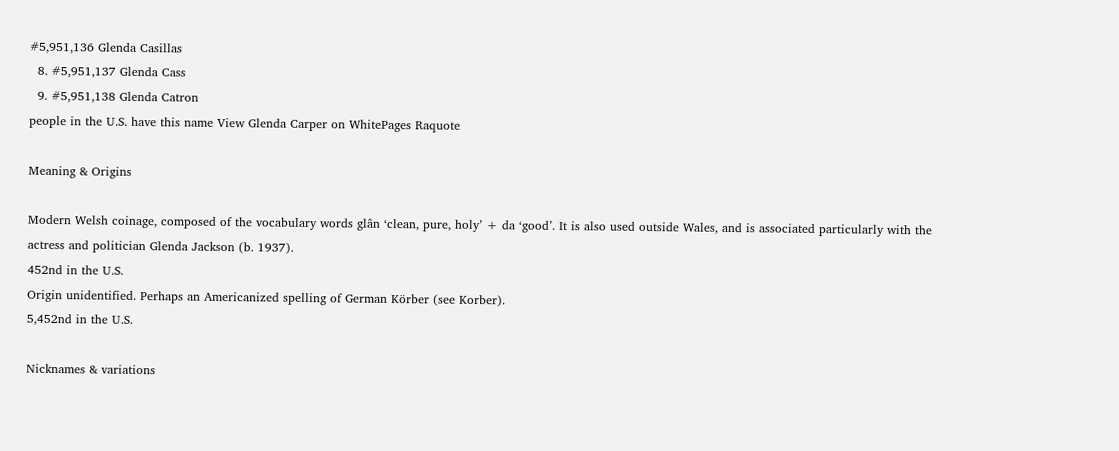#5,951,136 Glenda Casillas
  8. #5,951,137 Glenda Cass
  9. #5,951,138 Glenda Catron
people in the U.S. have this name View Glenda Carper on WhitePages Raquote

Meaning & Origins

Modern Welsh coinage, composed of the vocabulary words glân ‘clean, pure, holy’ + da ‘good’. It is also used outside Wales, and is associated particularly with the actress and politician Glenda Jackson (b. 1937).
452nd in the U.S.
Origin unidentified. Perhaps an Americanized spelling of German Körber (see Korber).
5,452nd in the U.S.

Nicknames & variations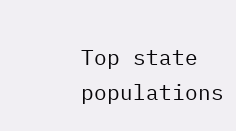Top state populations